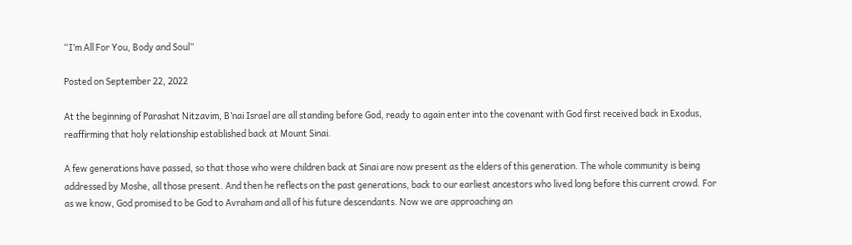“I’m All For You, Body and Soul”

Posted on September 22, 2022

At the beginning of Parashat Nitzavim, B’nai Israel are all standing before God, ready to again enter into the covenant with God first received back in Exodus, reaffirming that holy relationship established back at Mount Sinai.

A few generations have passed, so that those who were children back at Sinai are now present as the elders of this generation. The whole community is being addressed by Moshe, all those present. And then he reflects on the past generations, back to our earliest ancestors who lived long before this current crowd. For as we know, God promised to be God to Avraham and all of his future descendants. Now we are approaching an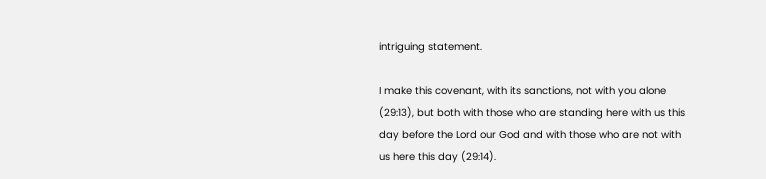intriguing statement.

I make this covenant, with its sanctions, not with you alone (29:13), but both with those who are standing here with us this day before the Lord our God and with those who are not with us here this day (29:14).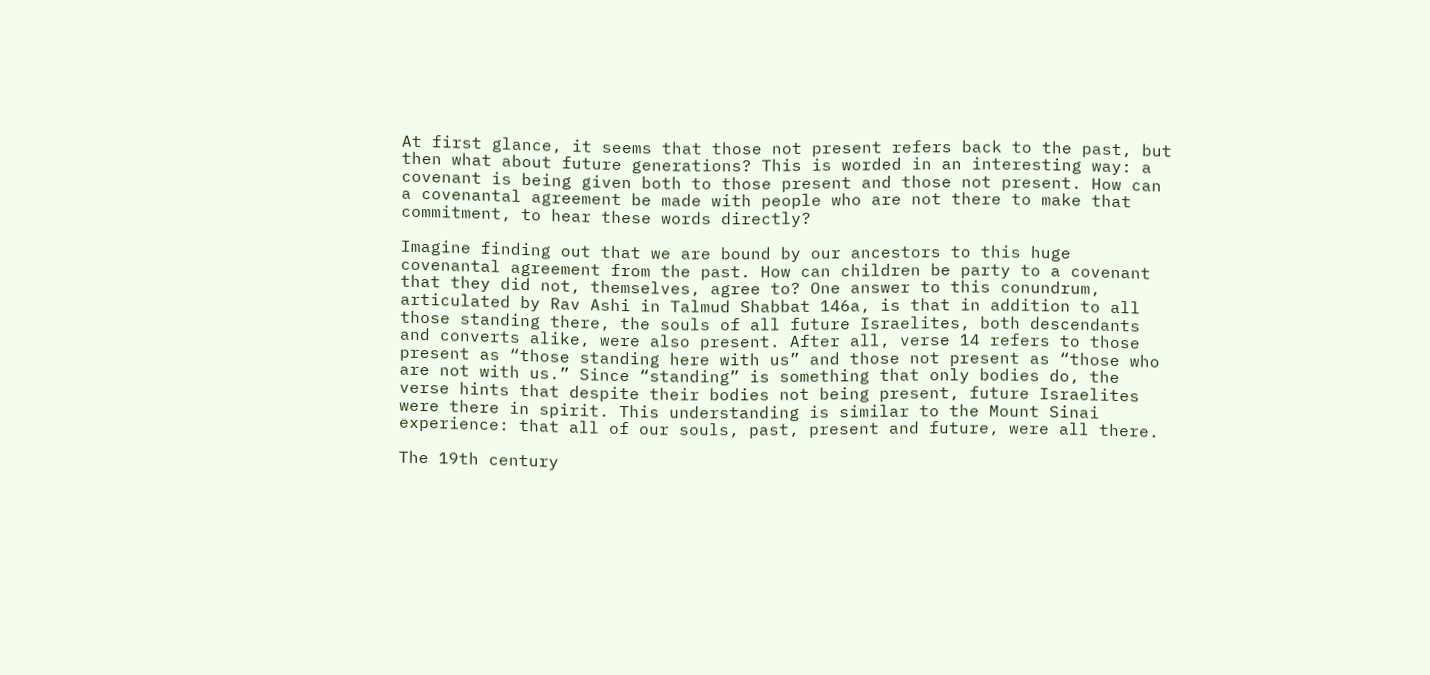At first glance, it seems that those not present refers back to the past, but then what about future generations? This is worded in an interesting way: a covenant is being given both to those present and those not present. How can a covenantal agreement be made with people who are not there to make that commitment, to hear these words directly?

Imagine finding out that we are bound by our ancestors to this huge covenantal agreement from the past. How can children be party to a covenant that they did not, themselves, agree to? One answer to this conundrum, articulated by Rav Ashi in Talmud Shabbat 146a, is that in addition to all those standing there, the souls of all future Israelites, both descendants and converts alike, were also present. After all, verse 14 refers to those present as “those standing here with us” and those not present as “those who are not with us.” Since “standing” is something that only bodies do, the verse hints that despite their bodies not being present, future Israelites were there in spirit. This understanding is similar to the Mount Sinai experience: that all of our souls, past, present and future, were all there.

The 19th century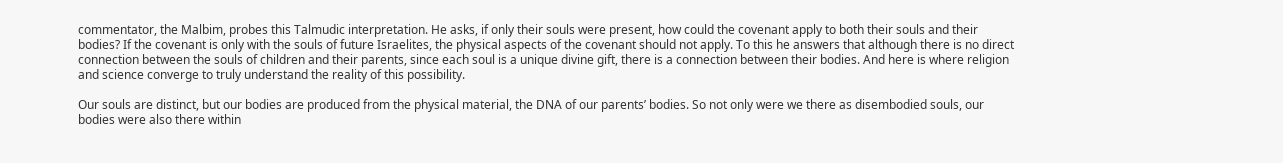commentator, the Malbim, probes this Talmudic interpretation. He asks, if only their souls were present, how could the covenant apply to both their souls and their bodies? If the covenant is only with the souls of future Israelites, the physical aspects of the covenant should not apply. To this he answers that although there is no direct connection between the souls of children and their parents, since each soul is a unique divine gift, there is a connection between their bodies. And here is where religion and science converge to truly understand the reality of this possibility.

Our souls are distinct, but our bodies are produced from the physical material, the DNA of our parents’ bodies. So not only were we there as disembodied souls, our bodies were also there within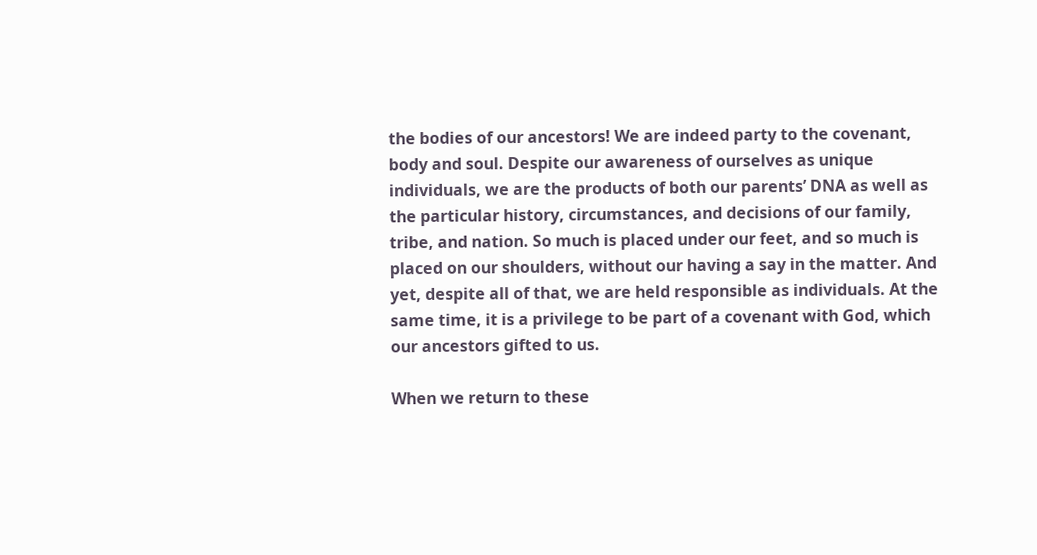the bodies of our ancestors! We are indeed party to the covenant, body and soul. Despite our awareness of ourselves as unique individuals, we are the products of both our parents’ DNA as well as the particular history, circumstances, and decisions of our family, tribe, and nation. So much is placed under our feet, and so much is placed on our shoulders, without our having a say in the matter. And yet, despite all of that, we are held responsible as individuals. At the same time, it is a privilege to be part of a covenant with God, which our ancestors gifted to us.

When we return to these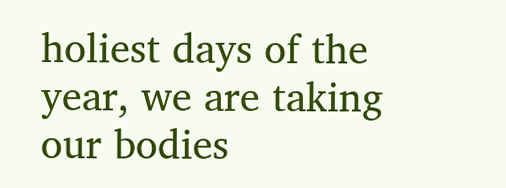holiest days of the year, we are taking our bodies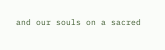and our souls on a sacred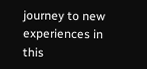journey to new experiences in this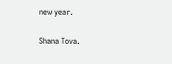new year.

Shana Tova.